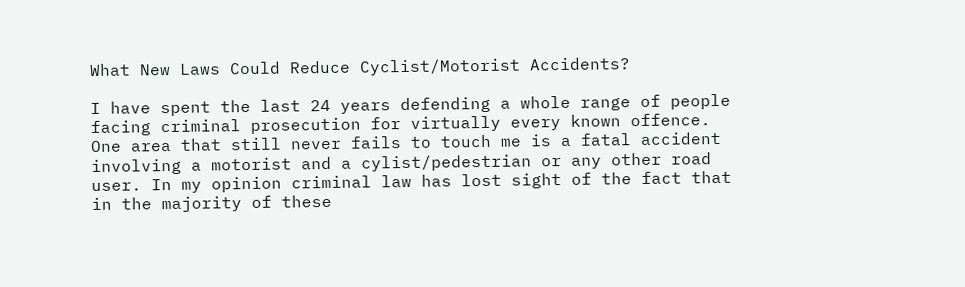What New Laws Could Reduce Cyclist/Motorist Accidents?

I have spent the last 24 years defending a whole range of people facing criminal prosecution for virtually every known offence. One area that still never fails to touch me is a fatal accident involving a motorist and a cylist/pedestrian or any other road user. In my opinion criminal law has lost sight of the fact that in the majority of these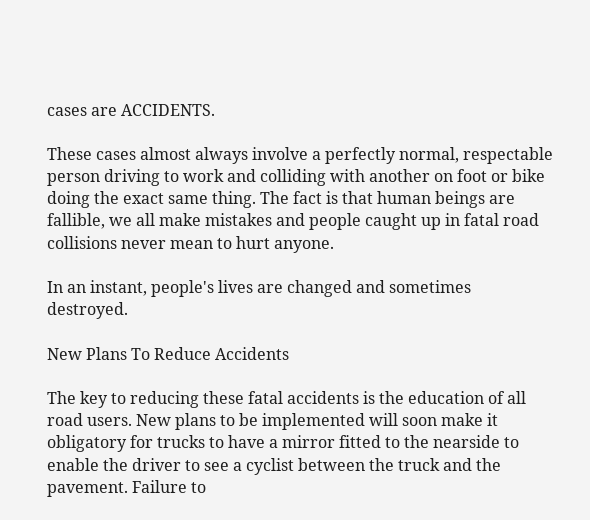cases are ACCIDENTS.

These cases almost always involve a perfectly normal, respectable person driving to work and colliding with another on foot or bike doing the exact same thing. The fact is that human beings are fallible, we all make mistakes and people caught up in fatal road collisions never mean to hurt anyone.

In an instant, people's lives are changed and sometimes destroyed.

New Plans To Reduce Accidents

The key to reducing these fatal accidents is the education of all road users. New plans to be implemented will soon make it obligatory for trucks to have a mirror fitted to the nearside to enable the driver to see a cyclist between the truck and the pavement. Failure to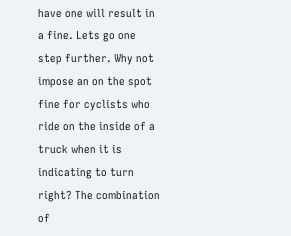have one will result in a fine. Lets go one step further. Why not impose an on the spot fine for cyclists who ride on the inside of a truck when it is indicating to turn right? The combination of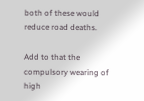both of these would reduce road deaths.

Add to that the compulsory wearing of high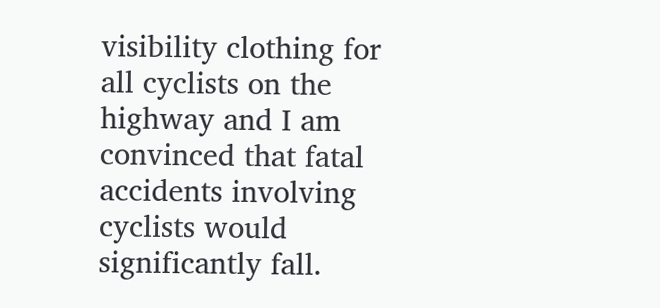visibility clothing for all cyclists on the highway and I am convinced that fatal accidents involving cyclists would significantly fall.